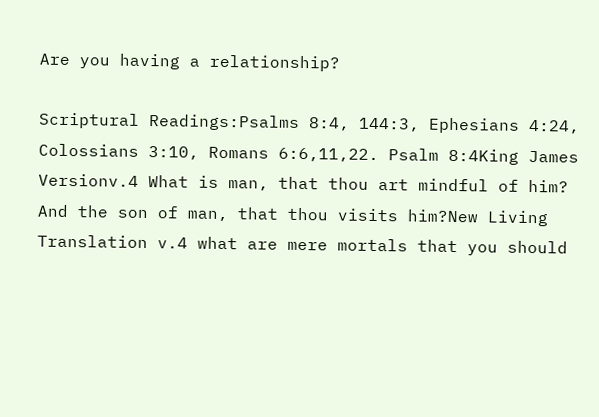Are you having a relationship?

Scriptural Readings:Psalms 8:4, 144:3, Ephesians 4:24, Colossians 3:10, Romans 6:6,11,22. Psalm 8:4King James Versionv.4 What is man, that thou art mindful of him? And the son of man, that thou visits him?New Living Translation v.4 what are mere mortals that you should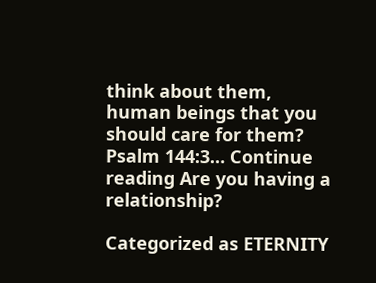think about them, human beings that you should care for them? Psalm 144:3… Continue reading Are you having a relationship?

Categorized as ETERNITY